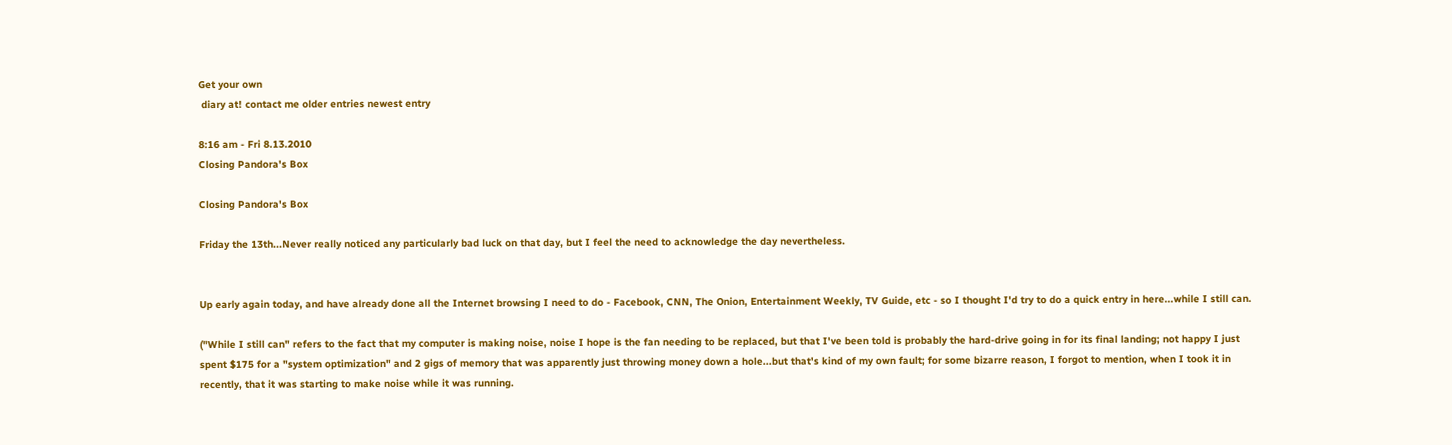Get your own
 diary at! contact me older entries newest entry

8:16 am - Fri 8.13.2010
Closing Pandora's Box

Closing Pandora's Box

Friday the 13th...Never really noticed any particularly bad luck on that day, but I feel the need to acknowledge the day nevertheless.


Up early again today, and have already done all the Internet browsing I need to do - Facebook, CNN, The Onion, Entertainment Weekly, TV Guide, etc - so I thought I'd try to do a quick entry in here...while I still can.

("While I still can" refers to the fact that my computer is making noise, noise I hope is the fan needing to be replaced, but that I've been told is probably the hard-drive going in for its final landing; not happy I just spent $175 for a "system optimization" and 2 gigs of memory that was apparently just throwing money down a hole...but that's kind of my own fault; for some bizarre reason, I forgot to mention, when I took it in recently, that it was starting to make noise while it was running.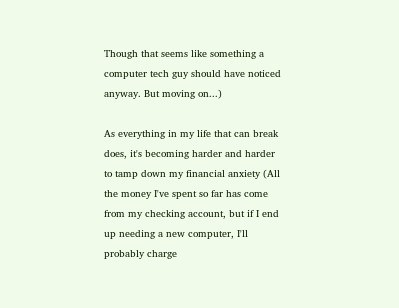Though that seems like something a computer tech guy should have noticed anyway. But moving on...)

As everything in my life that can break does, it's becoming harder and harder to tamp down my financial anxiety (All the money I've spent so far has come from my checking account, but if I end up needing a new computer, I'll probably charge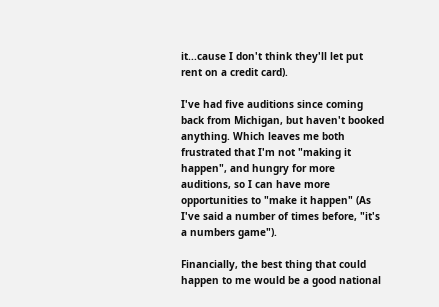it...cause I don't think they'll let put rent on a credit card).

I've had five auditions since coming back from Michigan, but haven't booked anything. Which leaves me both frustrated that I'm not "making it happen", and hungry for more auditions, so I can have more opportunities to "make it happen" (As I've said a number of times before, "it's a numbers game").

Financially, the best thing that could happen to me would be a good national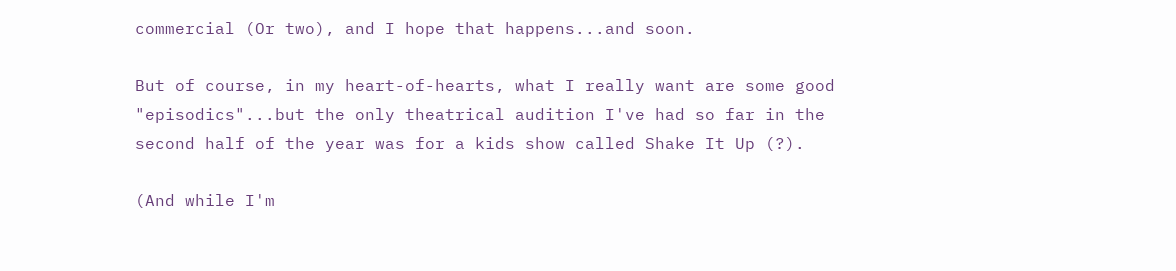commercial (Or two), and I hope that happens...and soon.

But of course, in my heart-of-hearts, what I really want are some good "episodics"...but the only theatrical audition I've had so far in the second half of the year was for a kids show called Shake It Up (?).

(And while I'm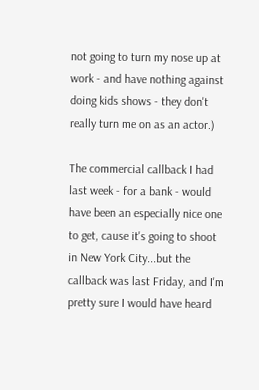not going to turn my nose up at work - and have nothing against doing kids shows - they don't really turn me on as an actor.)

The commercial callback I had last week - for a bank - would have been an especially nice one to get, cause it's going to shoot in New York City...but the callback was last Friday, and I'm pretty sure I would have heard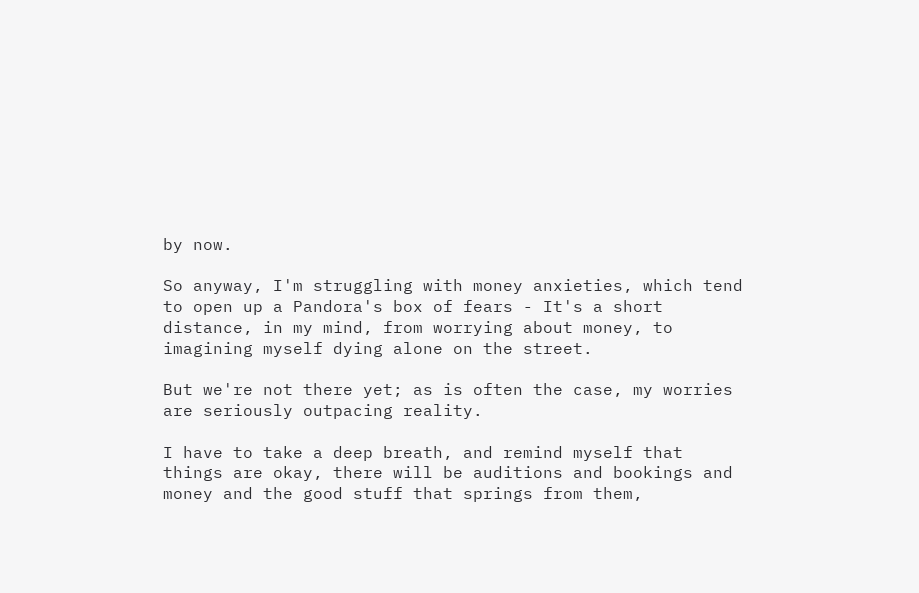by now.

So anyway, I'm struggling with money anxieties, which tend to open up a Pandora's box of fears - It's a short distance, in my mind, from worrying about money, to imagining myself dying alone on the street.

But we're not there yet; as is often the case, my worries are seriously outpacing reality.

I have to take a deep breath, and remind myself that things are okay, there will be auditions and bookings and money and the good stuff that springs from them,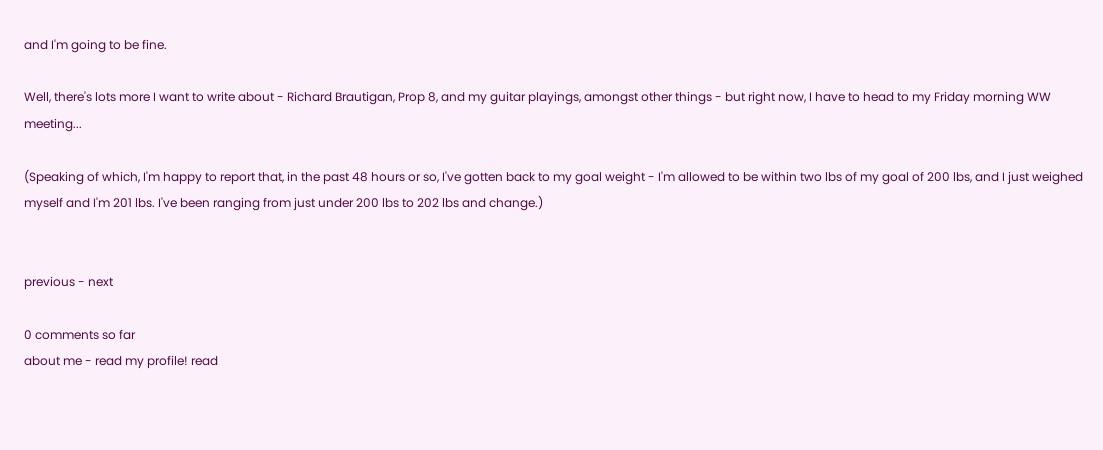and I'm going to be fine.

Well, there's lots more I want to write about - Richard Brautigan, Prop 8, and my guitar playings, amongst other things - but right now, I have to head to my Friday morning WW meeting...

(Speaking of which, I'm happy to report that, in the past 48 hours or so, I've gotten back to my goal weight - I'm allowed to be within two lbs of my goal of 200 lbs, and I just weighed myself and I'm 201 lbs. I've been ranging from just under 200 lbs to 202 lbs and change.)


previous - next

0 comments so far
about me - read my profile! read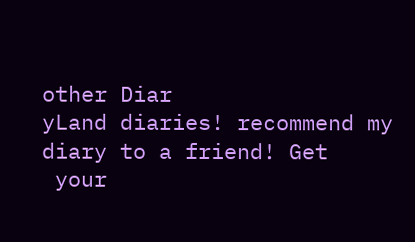other Diar
yLand diaries! recommend my diary to a friend! Get
 your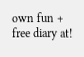own fun + free diary at!